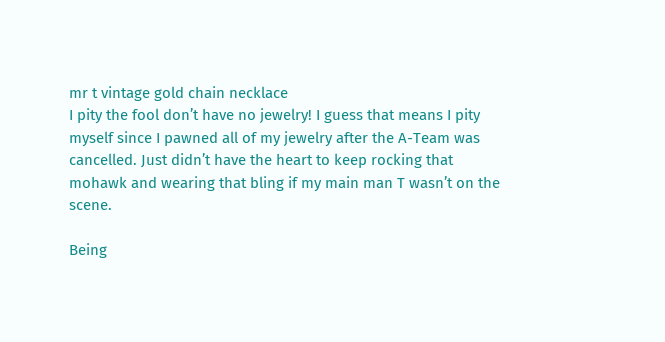mr t vintage gold chain necklace
I pity the fool don’t have no jewelry! I guess that means I pity myself since I pawned all of my jewelry after the A-Team was cancelled. Just didn’t have the heart to keep rocking that mohawk and wearing that bling if my main man T wasn’t on the scene.

Being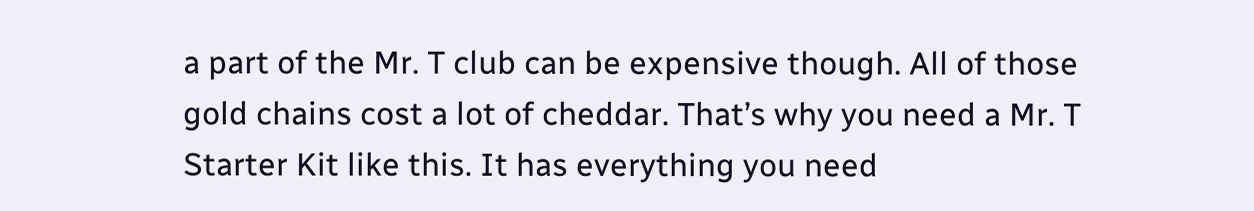a part of the Mr. T club can be expensive though. All of those gold chains cost a lot of cheddar. That’s why you need a Mr. T Starter Kit like this. It has everything you need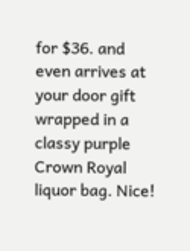for $36. and even arrives at your door gift wrapped in a classy purple Crown Royal liquor bag. Nice!